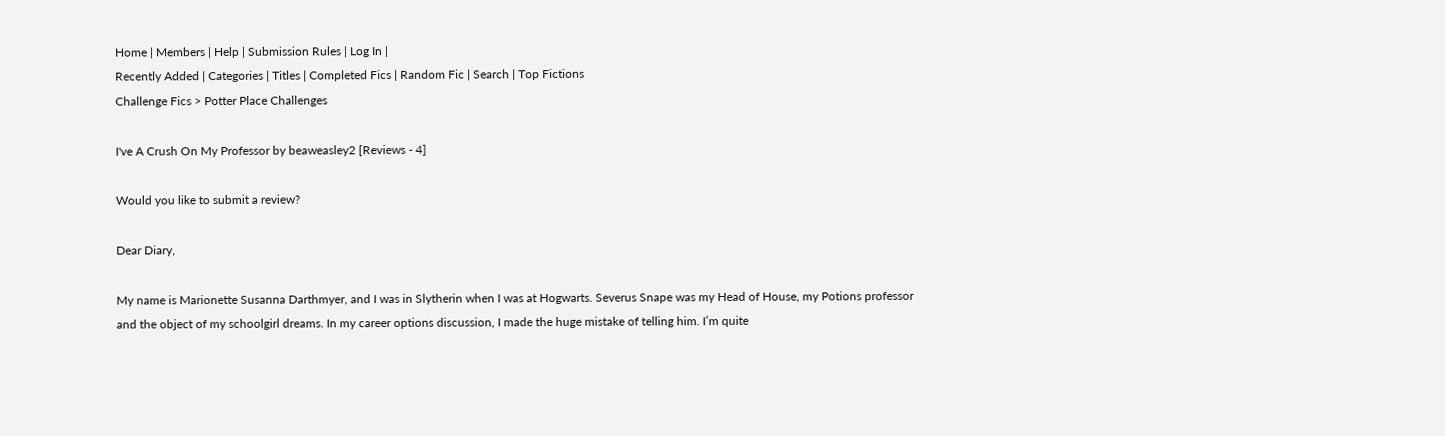Home | Members | Help | Submission Rules | Log In |
Recently Added | Categories | Titles | Completed Fics | Random Fic | Search | Top Fictions
Challenge Fics > Potter Place Challenges

I've A Crush On My Professor by beaweasley2 [Reviews - 4]

Would you like to submit a review?

Dear Diary,

My name is Marionette Susanna Darthmyer, and I was in Slytherin when I was at Hogwarts. Severus Snape was my Head of House, my Potions professor and the object of my schoolgirl dreams. In my career options discussion, I made the huge mistake of telling him. I’m quite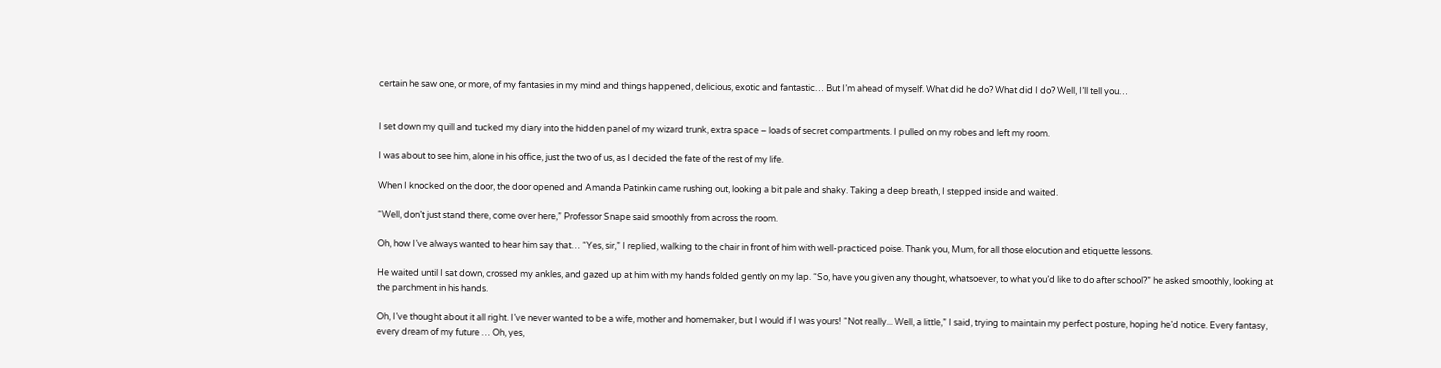certain he saw one, or more, of my fantasies in my mind and things happened, delicious, exotic and fantastic… But I’m ahead of myself. What did he do? What did I do? Well, I’ll tell you…


I set down my quill and tucked my diary into the hidden panel of my wizard trunk, extra space – loads of secret compartments. I pulled on my robes and left my room.

I was about to see him, alone in his office, just the two of us, as I decided the fate of the rest of my life.

When I knocked on the door, the door opened and Amanda Patinkin came rushing out, looking a bit pale and shaky. Taking a deep breath, I stepped inside and waited.

“Well, don’t just stand there, come over here,” Professor Snape said smoothly from across the room.

Oh, how I’ve always wanted to hear him say that… “Yes, sir,” I replied, walking to the chair in front of him with well-practiced poise. Thank you, Mum, for all those elocution and etiquette lessons.

He waited until I sat down, crossed my ankles, and gazed up at him with my hands folded gently on my lap. “So, have you given any thought, whatsoever, to what you’d like to do after school?” he asked smoothly, looking at the parchment in his hands.

Oh, I’ve thought about it all right. I’ve never wanted to be a wife, mother and homemaker, but I would if I was yours! “Not really... Well, a little,” I said, trying to maintain my perfect posture, hoping he’d notice. Every fantasy, every dream of my future … Oh, yes,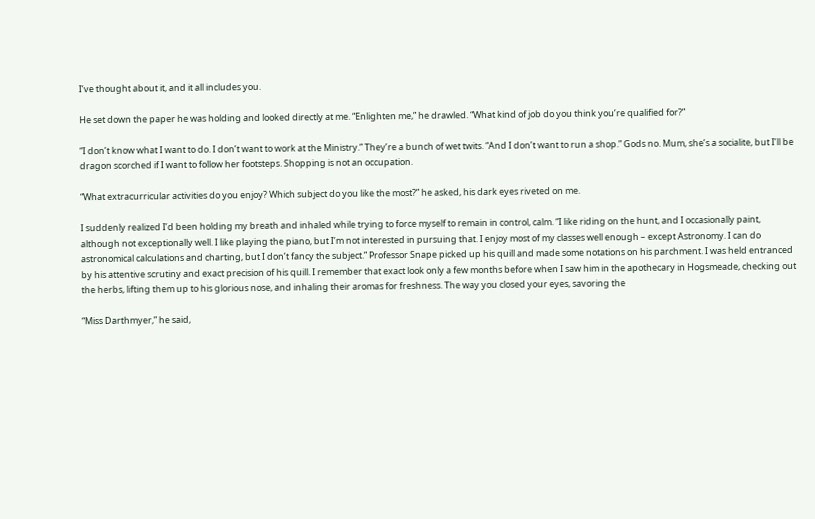I’ve thought about it, and it all includes you.

He set down the paper he was holding and looked directly at me. “Enlighten me,” he drawled. “What kind of job do you think you’re qualified for?”

“I don’t know what I want to do. I don’t want to work at the Ministry.” They’re a bunch of wet twits. “And I don’t want to run a shop.” Gods no. Mum, she’s a socialite, but I’ll be dragon scorched if I want to follow her footsteps. Shopping is not an occupation.

“What extracurricular activities do you enjoy? Which subject do you like the most?” he asked, his dark eyes riveted on me.

I suddenly realized I’d been holding my breath and inhaled while trying to force myself to remain in control, calm. “I like riding on the hunt, and I occasionally paint, although not exceptionally well. I like playing the piano, but I’m not interested in pursuing that. I enjoy most of my classes well enough – except Astronomy. I can do astronomical calculations and charting, but I don’t fancy the subject.” Professor Snape picked up his quill and made some notations on his parchment. I was held entranced by his attentive scrutiny and exact precision of his quill. I remember that exact look only a few months before when I saw him in the apothecary in Hogsmeade, checking out the herbs, lifting them up to his glorious nose, and inhaling their aromas for freshness. The way you closed your eyes, savoring the

“Miss Darthmyer,” he said,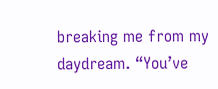breaking me from my daydream. “You’ve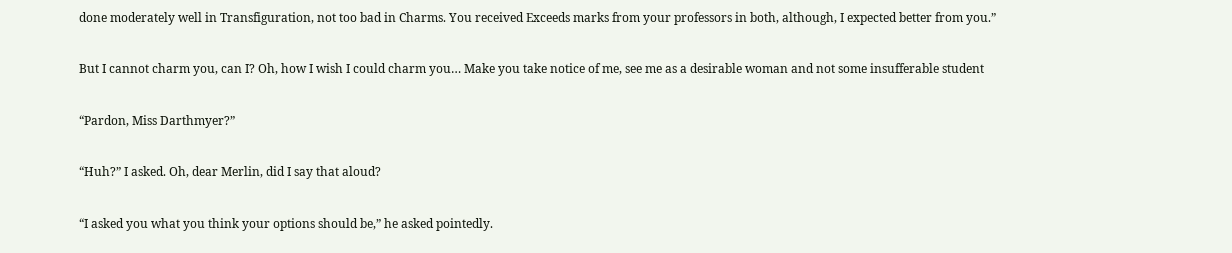done moderately well in Transfiguration, not too bad in Charms. You received Exceeds marks from your professors in both, although, I expected better from you.”

But I cannot charm you, can I? Oh, how I wish I could charm you… Make you take notice of me, see me as a desirable woman and not some insufferable student

“Pardon, Miss Darthmyer?”

“Huh?” I asked. Oh, dear Merlin, did I say that aloud?

“I asked you what you think your options should be,” he asked pointedly.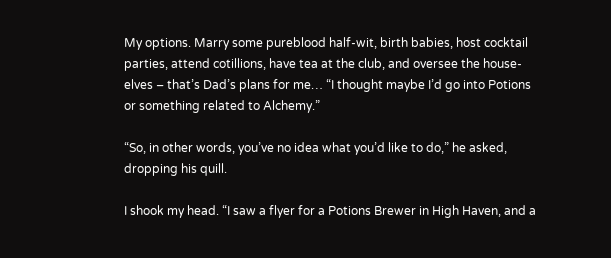My options. Marry some pureblood half-wit, birth babies, host cocktail parties, attend cotillions, have tea at the club, and oversee the house-elves – that’s Dad’s plans for me… “I thought maybe I’d go into Potions or something related to Alchemy.”

“So, in other words, you’ve no idea what you’d like to do,” he asked, dropping his quill.

I shook my head. “I saw a flyer for a Potions Brewer in High Haven, and a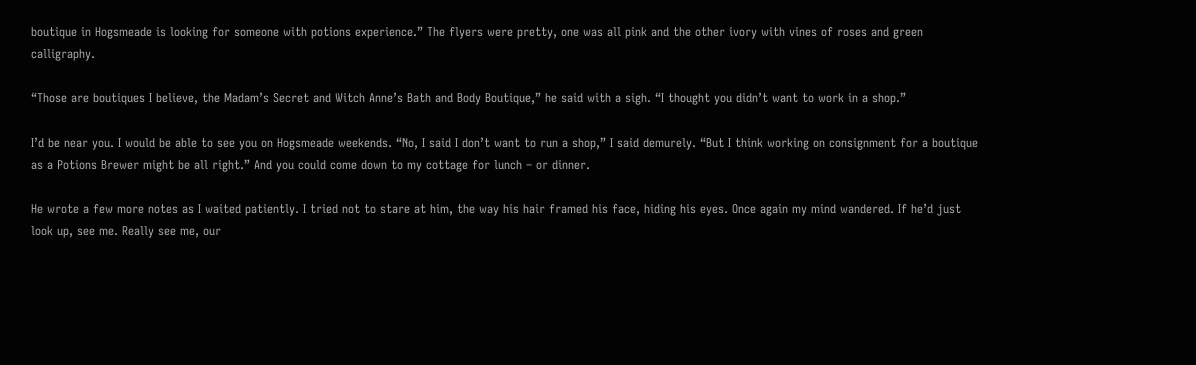boutique in Hogsmeade is looking for someone with potions experience.” The flyers were pretty, one was all pink and the other ivory with vines of roses and green calligraphy.

“Those are boutiques I believe, the Madam’s Secret and Witch Anne’s Bath and Body Boutique,” he said with a sigh. “I thought you didn’t want to work in a shop.”

I’d be near you. I would be able to see you on Hogsmeade weekends. “No, I said I don’t want to run a shop,” I said demurely. “But I think working on consignment for a boutique as a Potions Brewer might be all right.” And you could come down to my cottage for lunch – or dinner.

He wrote a few more notes as I waited patiently. I tried not to stare at him, the way his hair framed his face, hiding his eyes. Once again my mind wandered. If he’d just look up, see me. Really see me, our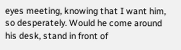eyes meeting, knowing that I want him, so desperately. Would he come around his desk, stand in front of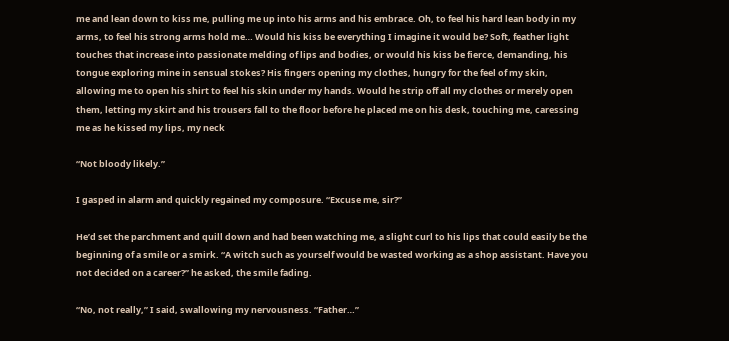me and lean down to kiss me, pulling me up into his arms and his embrace. Oh, to feel his hard lean body in my arms, to feel his strong arms hold me… Would his kiss be everything I imagine it would be? Soft, feather light touches that increase into passionate melding of lips and bodies, or would his kiss be fierce, demanding, his tongue exploring mine in sensual stokes? His fingers opening my clothes, hungry for the feel of my skin, allowing me to open his shirt to feel his skin under my hands. Would he strip off all my clothes or merely open them, letting my skirt and his trousers fall to the floor before he placed me on his desk, touching me, caressing me as he kissed my lips, my neck

“Not bloody likely.”

I gasped in alarm and quickly regained my composure. “Excuse me, sir?”

He’d set the parchment and quill down and had been watching me, a slight curl to his lips that could easily be the beginning of a smile or a smirk. “A witch such as yourself would be wasted working as a shop assistant. Have you not decided on a career?” he asked, the smile fading.

“No, not really,” I said, swallowing my nervousness. “Father…”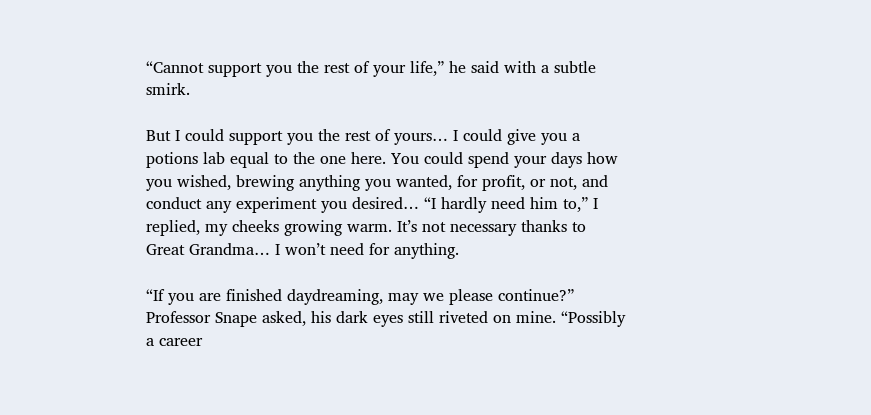“Cannot support you the rest of your life,” he said with a subtle smirk.

But I could support you the rest of yours… I could give you a potions lab equal to the one here. You could spend your days how you wished, brewing anything you wanted, for profit, or not, and conduct any experiment you desired… “I hardly need him to,” I replied, my cheeks growing warm. It’s not necessary thanks to Great Grandma… I won’t need for anything.

“If you are finished daydreaming, may we please continue?” Professor Snape asked, his dark eyes still riveted on mine. “Possibly a career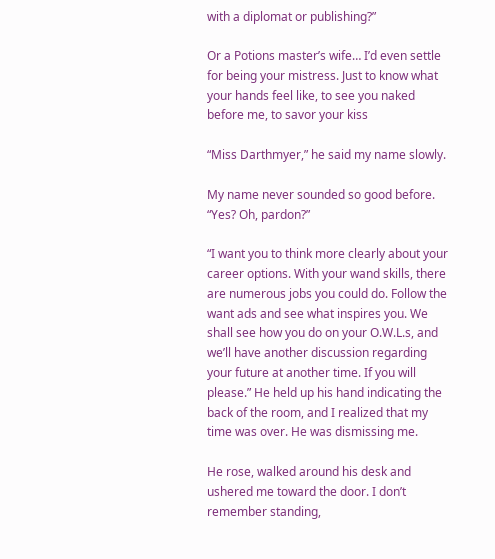with a diplomat or publishing?”

Or a Potions master’s wife… I’d even settle for being your mistress. Just to know what your hands feel like, to see you naked before me, to savor your kiss

“Miss Darthmyer,” he said my name slowly.

My name never sounded so good before. “Yes? Oh, pardon?”

“I want you to think more clearly about your career options. With your wand skills, there are numerous jobs you could do. Follow the want ads and see what inspires you. We shall see how you do on your O.W.L.s, and we’ll have another discussion regarding your future at another time. If you will please.” He held up his hand indicating the back of the room, and I realized that my time was over. He was dismissing me.

He rose, walked around his desk and ushered me toward the door. I don’t remember standing,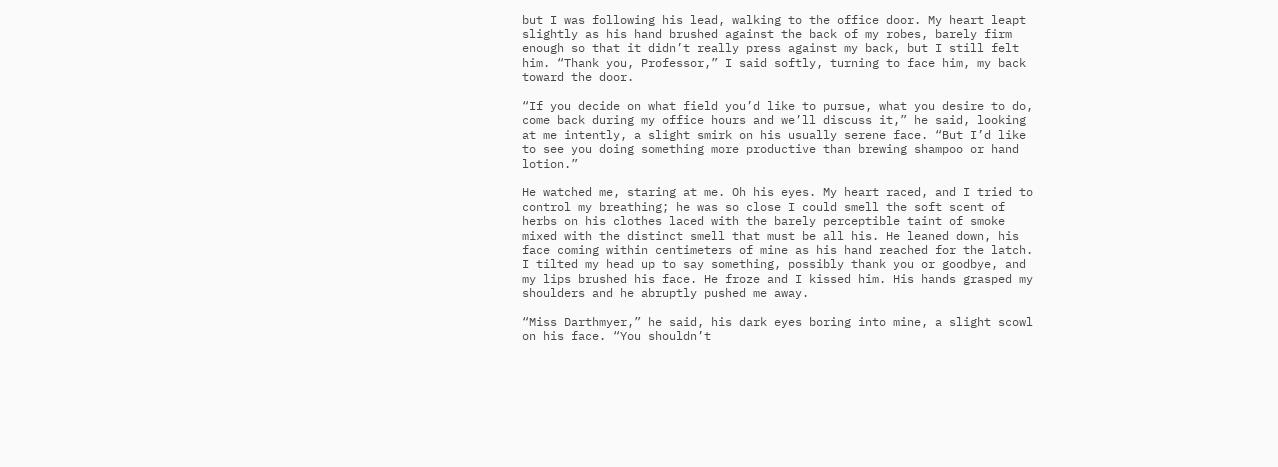but I was following his lead, walking to the office door. My heart leapt slightly as his hand brushed against the back of my robes, barely firm enough so that it didn’t really press against my back, but I still felt him. “Thank you, Professor,” I said softly, turning to face him, my back toward the door.

“If you decide on what field you’d like to pursue, what you desire to do, come back during my office hours and we’ll discuss it,” he said, looking at me intently, a slight smirk on his usually serene face. “But I’d like to see you doing something more productive than brewing shampoo or hand lotion.”

He watched me, staring at me. Oh his eyes. My heart raced, and I tried to control my breathing; he was so close I could smell the soft scent of herbs on his clothes laced with the barely perceptible taint of smoke mixed with the distinct smell that must be all his. He leaned down, his face coming within centimeters of mine as his hand reached for the latch. I tilted my head up to say something, possibly thank you or goodbye, and my lips brushed his face. He froze and I kissed him. His hands grasped my shoulders and he abruptly pushed me away.

“Miss Darthmyer,” he said, his dark eyes boring into mine, a slight scowl on his face. “You shouldn’t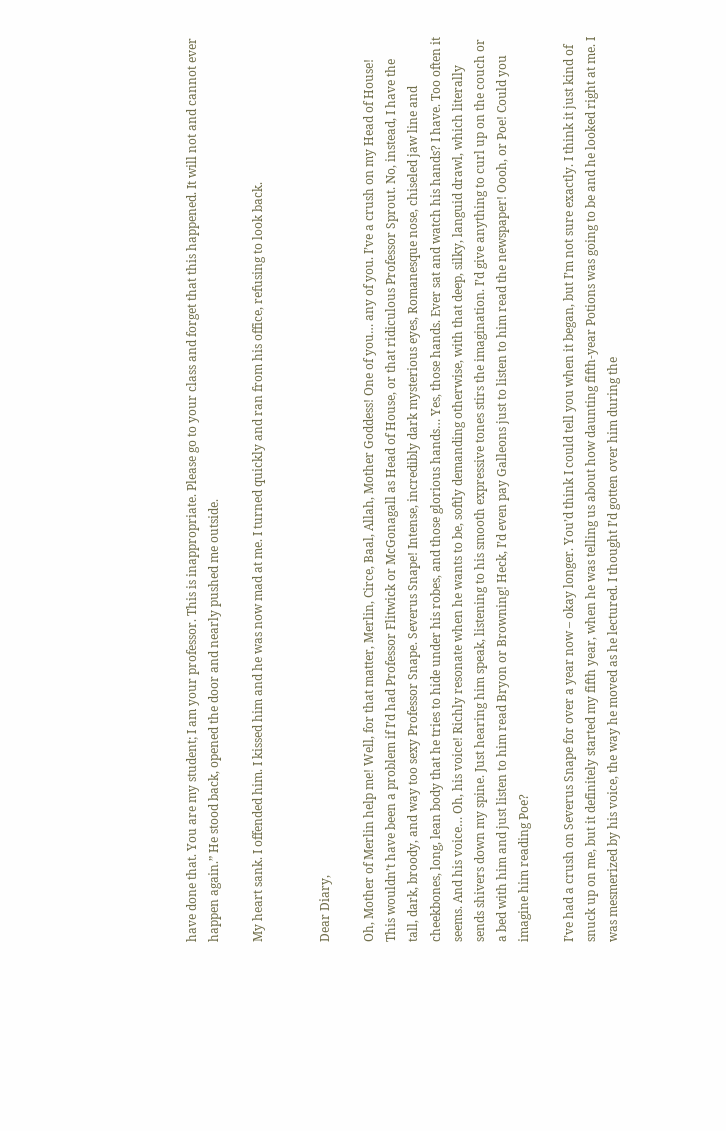have done that. You are my student; I am your professor. This is inappropriate. Please go to your class and forget that this happened. It will not and cannot ever happen again.” He stood back, opened the door and nearly pushed me outside.

My heart sank. I offended him. I kissed him and he was now mad at me. I turned quickly and ran from his office, refusing to look back.


Dear Diary,

Oh, Mother of Merlin help me! Well, for that matter, Merlin, Circe, Baal, Allah, Mother Goddess! One of you… any of you. I’ve a crush on my Head of House! This wouldn’t have been a problem if I’d had Professor Flitwick or McGonagall as Head of House, or that ridiculous Professor Sprout. No, instead, I have the tall, dark, broody, and way too sexy Professor Snape. Severus Snape! Intense, incredibly dark mysterious eyes, Romanesque nose, chiseled jaw line and cheekbones, long, lean body that he tries to hide under his robes, and those glorious hands… Yes, those hands. Ever sat and watch his hands? I have. Too often it seems. And his voice… Oh, his voice! Richly resonate when he wants to be, softly demanding otherwise, with that deep, silky, languid drawl, which literally sends shivers down my spine. Just hearing him speak, listening to his smooth expressive tones stirs the imagination. I’d give anything to curl up on the couch or a bed with him and just listen to him read Bryon or Browning! Heck, I’d even pay Galleons just to listen to him read the newspaper! Oooh, or Poe! Could you imagine him reading Poe?

I’ve had a crush on Severus Snape for over a year now – okay longer. You’d think I could tell you when it began, but I’m not sure exactly. I think it just kind of snuck up on me, but it definitely started my fifth year, when he was telling us about how daunting fifth-year Potions was going to be and he looked right at me. I was mesmerized by his voice, the way he moved as he lectured. I thought I’d gotten over him during the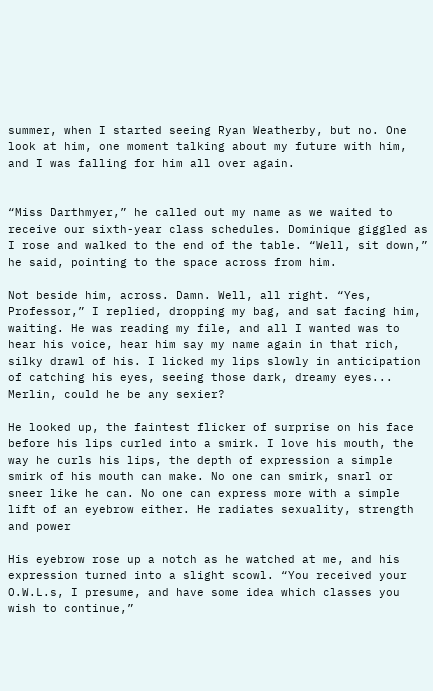summer, when I started seeing Ryan Weatherby, but no. One look at him, one moment talking about my future with him, and I was falling for him all over again.


“Miss Darthmyer,” he called out my name as we waited to receive our sixth-year class schedules. Dominique giggled as I rose and walked to the end of the table. “Well, sit down,” he said, pointing to the space across from him.

Not beside him, across. Damn. Well, all right. “Yes, Professor,” I replied, dropping my bag, and sat facing him, waiting. He was reading my file, and all I wanted was to hear his voice, hear him say my name again in that rich, silky drawl of his. I licked my lips slowly in anticipation of catching his eyes, seeing those dark, dreamy eyes... Merlin, could he be any sexier?

He looked up, the faintest flicker of surprise on his face before his lips curled into a smirk. I love his mouth, the way he curls his lips, the depth of expression a simple smirk of his mouth can make. No one can smirk, snarl or sneer like he can. No one can express more with a simple lift of an eyebrow either. He radiates sexuality, strength and power

His eyebrow rose up a notch as he watched at me, and his expression turned into a slight scowl. “You received your O.W.L.s, I presume, and have some idea which classes you wish to continue,”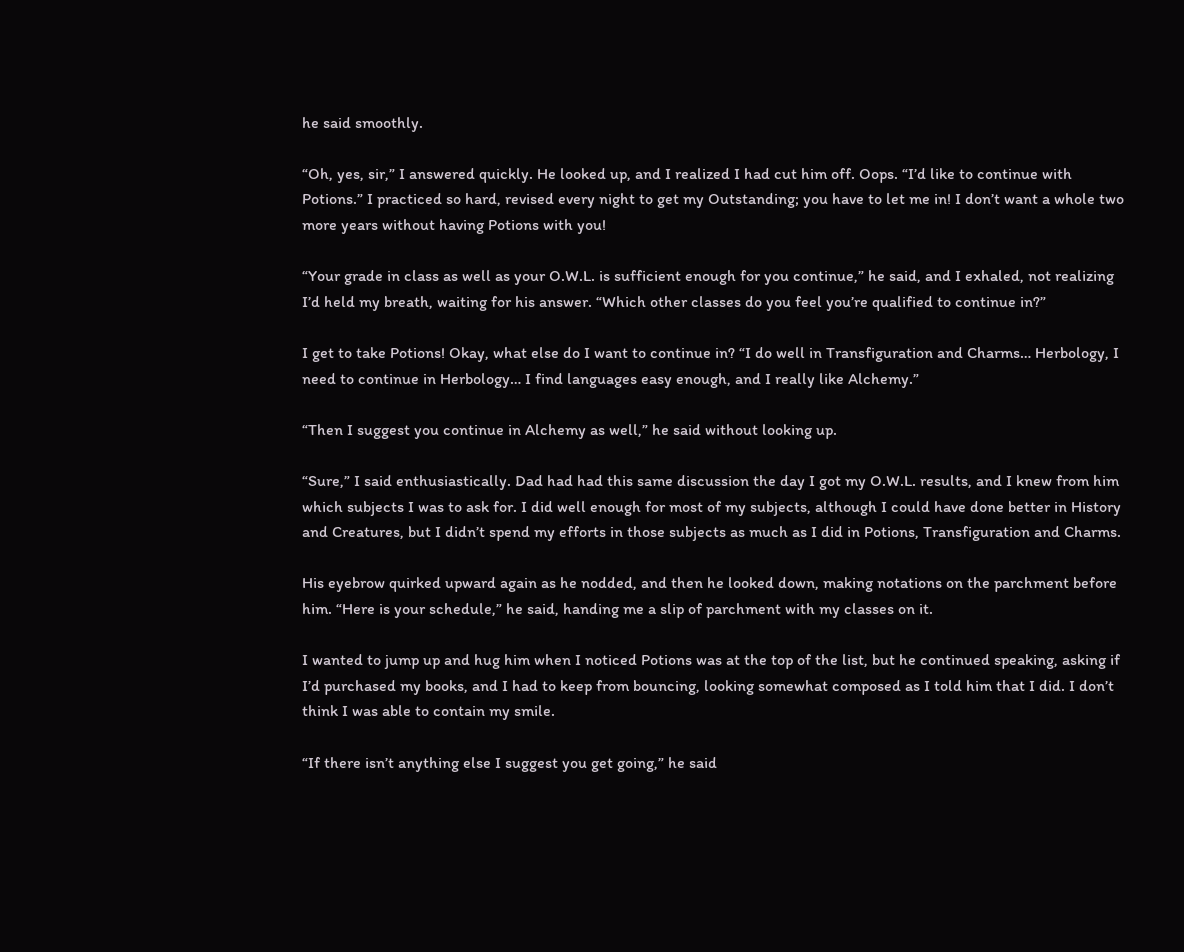he said smoothly.

“Oh, yes, sir,” I answered quickly. He looked up, and I realized I had cut him off. Oops. “I’d like to continue with Potions.” I practiced so hard, revised every night to get my Outstanding; you have to let me in! I don’t want a whole two more years without having Potions with you!

“Your grade in class as well as your O.W.L. is sufficient enough for you continue,” he said, and I exhaled, not realizing I’d held my breath, waiting for his answer. “Which other classes do you feel you’re qualified to continue in?”

I get to take Potions! Okay, what else do I want to continue in? “I do well in Transfiguration and Charms… Herbology, I need to continue in Herbology… I find languages easy enough, and I really like Alchemy.”

“Then I suggest you continue in Alchemy as well,” he said without looking up.

“Sure,” I said enthusiastically. Dad had had this same discussion the day I got my O.W.L. results, and I knew from him which subjects I was to ask for. I did well enough for most of my subjects, although I could have done better in History and Creatures, but I didn’t spend my efforts in those subjects as much as I did in Potions, Transfiguration and Charms.

His eyebrow quirked upward again as he nodded, and then he looked down, making notations on the parchment before him. “Here is your schedule,” he said, handing me a slip of parchment with my classes on it.

I wanted to jump up and hug him when I noticed Potions was at the top of the list, but he continued speaking, asking if I’d purchased my books, and I had to keep from bouncing, looking somewhat composed as I told him that I did. I don’t think I was able to contain my smile.

“If there isn’t anything else I suggest you get going,” he said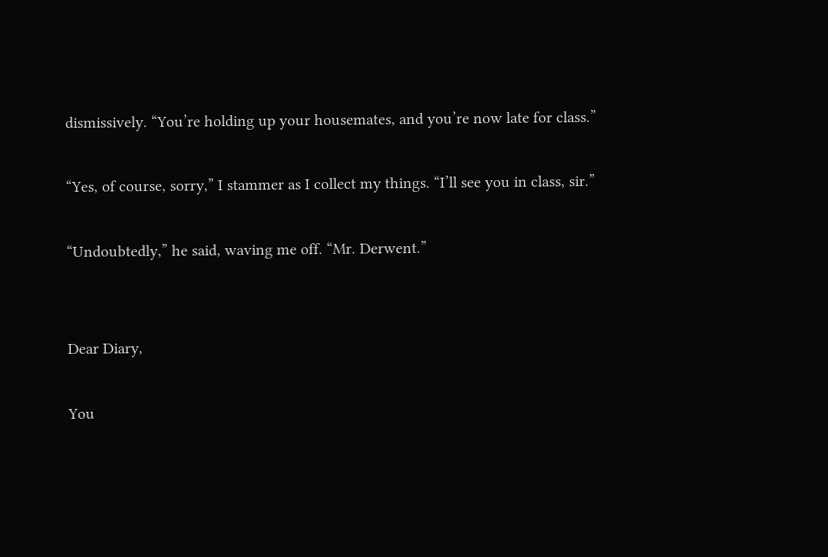dismissively. “You’re holding up your housemates, and you’re now late for class.”

“Yes, of course, sorry,” I stammer as I collect my things. “I’ll see you in class, sir.”

“Undoubtedly,” he said, waving me off. “Mr. Derwent.”


Dear Diary,

You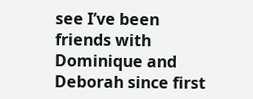see I’ve been friends with Dominique and Deborah since first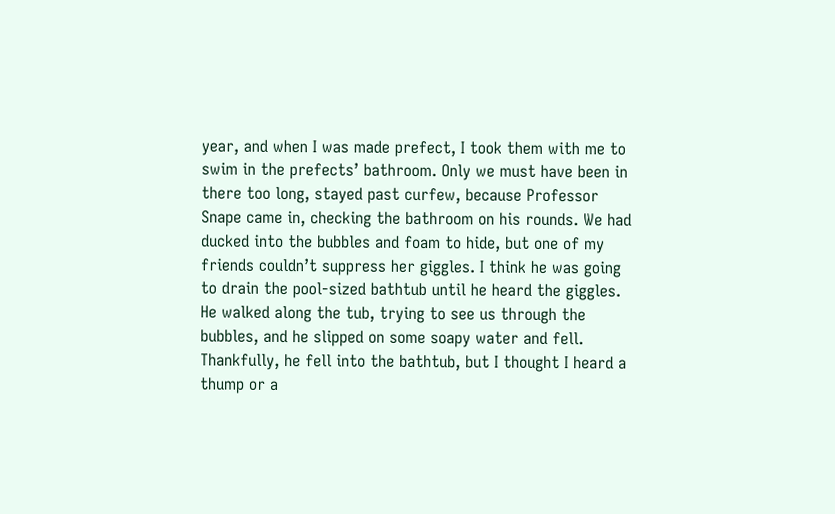year, and when I was made prefect, I took them with me to swim in the prefects’ bathroom. Only we must have been in there too long, stayed past curfew, because Professor Snape came in, checking the bathroom on his rounds. We had ducked into the bubbles and foam to hide, but one of my friends couldn’t suppress her giggles. I think he was going to drain the pool-sized bathtub until he heard the giggles. He walked along the tub, trying to see us through the bubbles, and he slipped on some soapy water and fell. Thankfully, he fell into the bathtub, but I thought I heard a thump or a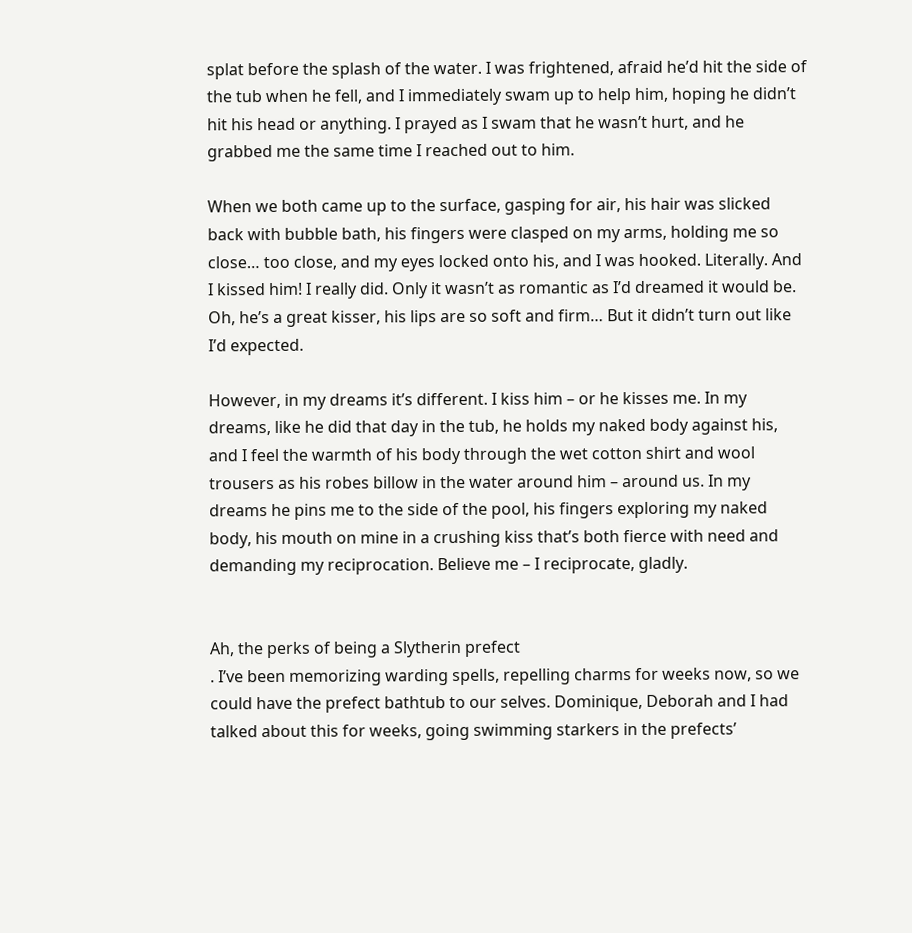splat before the splash of the water. I was frightened, afraid he’d hit the side of the tub when he fell, and I immediately swam up to help him, hoping he didn’t hit his head or anything. I prayed as I swam that he wasn’t hurt, and he grabbed me the same time I reached out to him.

When we both came up to the surface, gasping for air, his hair was slicked back with bubble bath, his fingers were clasped on my arms, holding me so close… too close, and my eyes locked onto his, and I was hooked. Literally. And I kissed him! I really did. Only it wasn’t as romantic as I’d dreamed it would be. Oh, he’s a great kisser, his lips are so soft and firm… But it didn’t turn out like I’d expected.

However, in my dreams it’s different. I kiss him – or he kisses me. In my dreams, like he did that day in the tub, he holds my naked body against his, and I feel the warmth of his body through the wet cotton shirt and wool trousers as his robes billow in the water around him – around us. In my dreams he pins me to the side of the pool, his fingers exploring my naked body, his mouth on mine in a crushing kiss that’s both fierce with need and demanding my reciprocation. Believe me – I reciprocate, gladly.


Ah, the perks of being a Slytherin prefect
. I’ve been memorizing warding spells, repelling charms for weeks now, so we could have the prefect bathtub to our selves. Dominique, Deborah and I had talked about this for weeks, going swimming starkers in the prefects’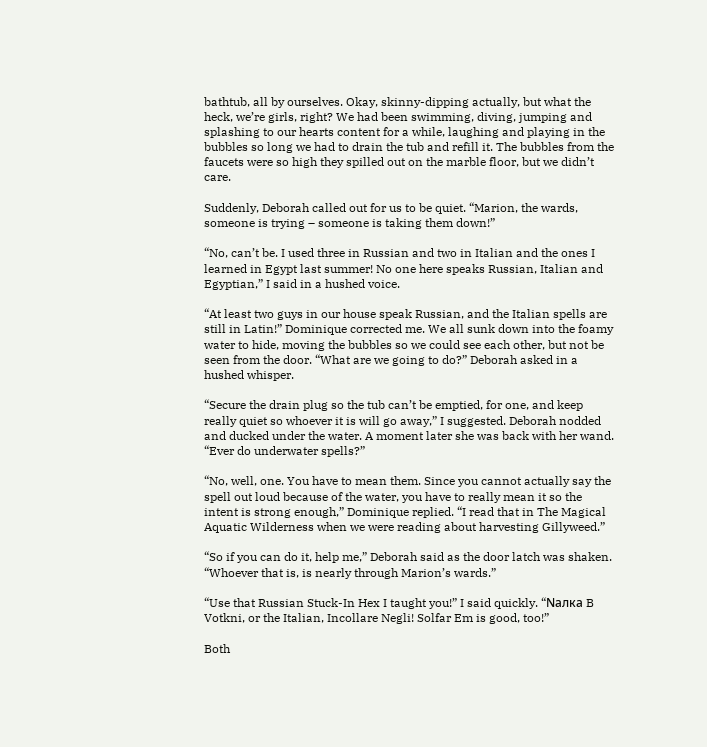bathtub, all by ourselves. Okay, skinny-dipping actually, but what the heck, we’re girls, right? We had been swimming, diving, jumping and splashing to our hearts content for a while, laughing and playing in the bubbles so long we had to drain the tub and refill it. The bubbles from the faucets were so high they spilled out on the marble floor, but we didn’t care.

Suddenly, Deborah called out for us to be quiet. “Marion, the wards, someone is trying – someone is taking them down!”

“No, can’t be. I used three in Russian and two in Italian and the ones I learned in Egypt last summer! No one here speaks Russian, Italian and Egyptian,” I said in a hushed voice.

“At least two guys in our house speak Russian, and the Italian spells are still in Latin!” Dominique corrected me. We all sunk down into the foamy water to hide, moving the bubbles so we could see each other, but not be seen from the door. “What are we going to do?” Deborah asked in a hushed whisper.

“Secure the drain plug so the tub can’t be emptied, for one, and keep really quiet so whoever it is will go away,” I suggested. Deborah nodded and ducked under the water. A moment later she was back with her wand. “Ever do underwater spells?”

“No, well, one. You have to mean them. Since you cannot actually say the spell out loud because of the water, you have to really mean it so the intent is strong enough,” Dominique replied. “I read that in The Magical Aquatic Wilderness when we were reading about harvesting Gillyweed.”

“So if you can do it, help me,” Deborah said as the door latch was shaken. “Whoever that is, is nearly through Marion’s wards.”

“Use that Russian Stuck-In Hex I taught you!” I said quickly. “Nалка B Votkni, or the Italian, Incollare Negli! Solfar Em is good, too!”

Both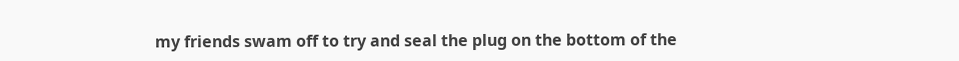my friends swam off to try and seal the plug on the bottom of the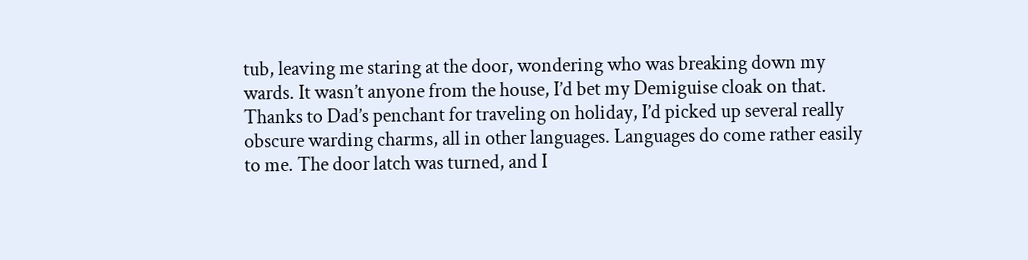tub, leaving me staring at the door, wondering who was breaking down my wards. It wasn’t anyone from the house, I’d bet my Demiguise cloak on that. Thanks to Dad’s penchant for traveling on holiday, I’d picked up several really obscure warding charms, all in other languages. Languages do come rather easily to me. The door latch was turned, and I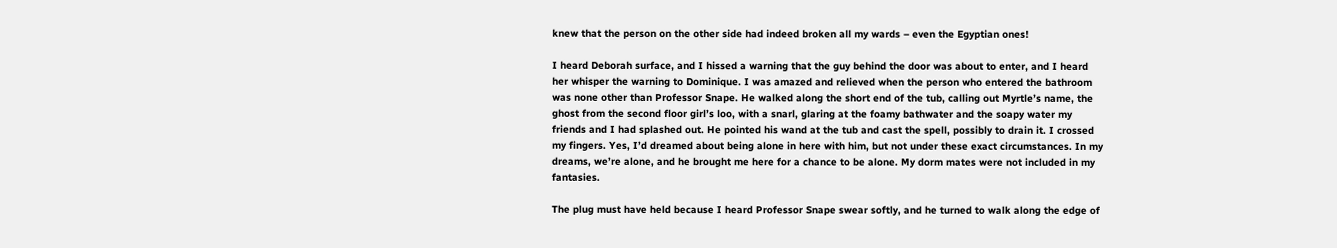knew that the person on the other side had indeed broken all my wards – even the Egyptian ones!

I heard Deborah surface, and I hissed a warning that the guy behind the door was about to enter, and I heard her whisper the warning to Dominique. I was amazed and relieved when the person who entered the bathroom was none other than Professor Snape. He walked along the short end of the tub, calling out Myrtle’s name, the ghost from the second floor girl’s loo, with a snarl, glaring at the foamy bathwater and the soapy water my friends and I had splashed out. He pointed his wand at the tub and cast the spell, possibly to drain it. I crossed my fingers. Yes, I’d dreamed about being alone in here with him, but not under these exact circumstances. In my dreams, we’re alone, and he brought me here for a chance to be alone. My dorm mates were not included in my fantasies.

The plug must have held because I heard Professor Snape swear softly, and he turned to walk along the edge of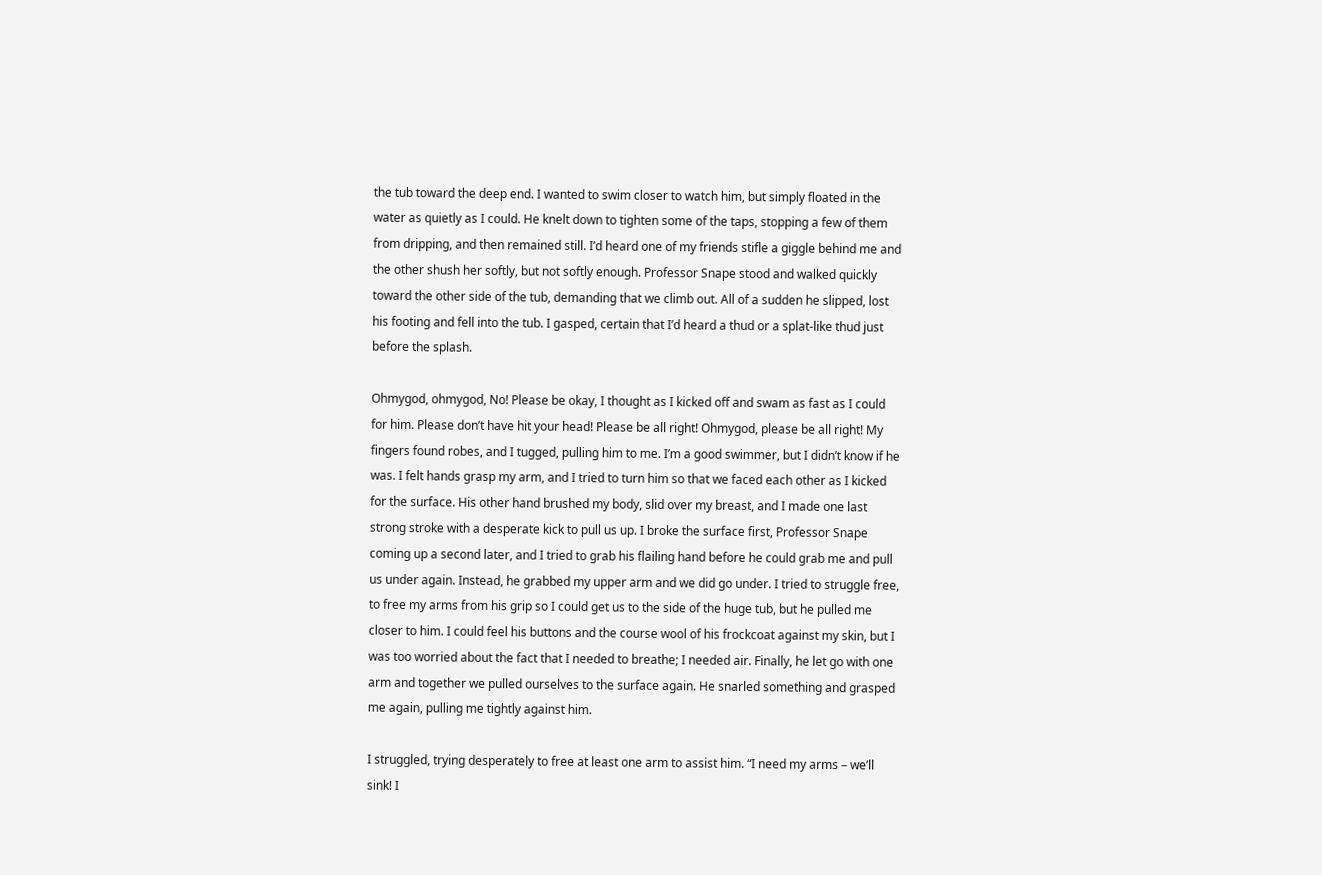the tub toward the deep end. I wanted to swim closer to watch him, but simply floated in the water as quietly as I could. He knelt down to tighten some of the taps, stopping a few of them from dripping, and then remained still. I’d heard one of my friends stifle a giggle behind me and the other shush her softly, but not softly enough. Professor Snape stood and walked quickly toward the other side of the tub, demanding that we climb out. All of a sudden he slipped, lost his footing and fell into the tub. I gasped, certain that I’d heard a thud or a splat-like thud just before the splash.

Ohmygod, ohmygod, No! Please be okay, I thought as I kicked off and swam as fast as I could for him. Please don’t have hit your head! Please be all right! Ohmygod, please be all right! My fingers found robes, and I tugged, pulling him to me. I’m a good swimmer, but I didn’t know if he was. I felt hands grasp my arm, and I tried to turn him so that we faced each other as I kicked for the surface. His other hand brushed my body, slid over my breast, and I made one last strong stroke with a desperate kick to pull us up. I broke the surface first, Professor Snape coming up a second later, and I tried to grab his flailing hand before he could grab me and pull us under again. Instead, he grabbed my upper arm and we did go under. I tried to struggle free, to free my arms from his grip so I could get us to the side of the huge tub, but he pulled me closer to him. I could feel his buttons and the course wool of his frockcoat against my skin, but I was too worried about the fact that I needed to breathe; I needed air. Finally, he let go with one arm and together we pulled ourselves to the surface again. He snarled something and grasped me again, pulling me tightly against him.

I struggled, trying desperately to free at least one arm to assist him. “I need my arms – we’ll sink! I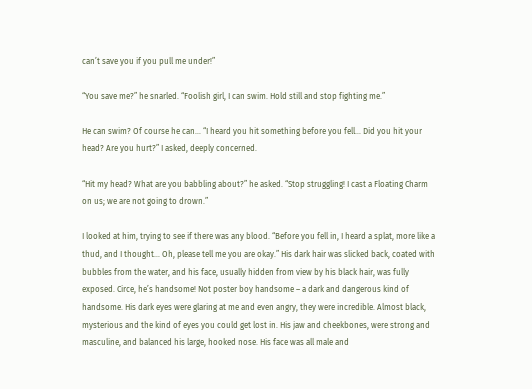can’t save you if you pull me under!”

“You save me?” he snarled. “Foolish girl, I can swim. Hold still and stop fighting me.”

He can swim? Of course he can… “I heard you hit something before you fell… Did you hit your head? Are you hurt?” I asked, deeply concerned.

“Hit my head? What are you babbling about?” he asked. “Stop struggling! I cast a Floating Charm on us; we are not going to drown.”

I looked at him, trying to see if there was any blood. “Before you fell in, I heard a splat, more like a thud, and I thought… Oh, please tell me you are okay.” His dark hair was slicked back, coated with bubbles from the water, and his face, usually hidden from view by his black hair, was fully exposed. Circe, he’s handsome! Not poster boy handsome – a dark and dangerous kind of handsome. His dark eyes were glaring at me and even angry, they were incredible. Almost black, mysterious and the kind of eyes you could get lost in. His jaw and cheekbones, were strong and masculine, and balanced his large, hooked nose. His face was all male and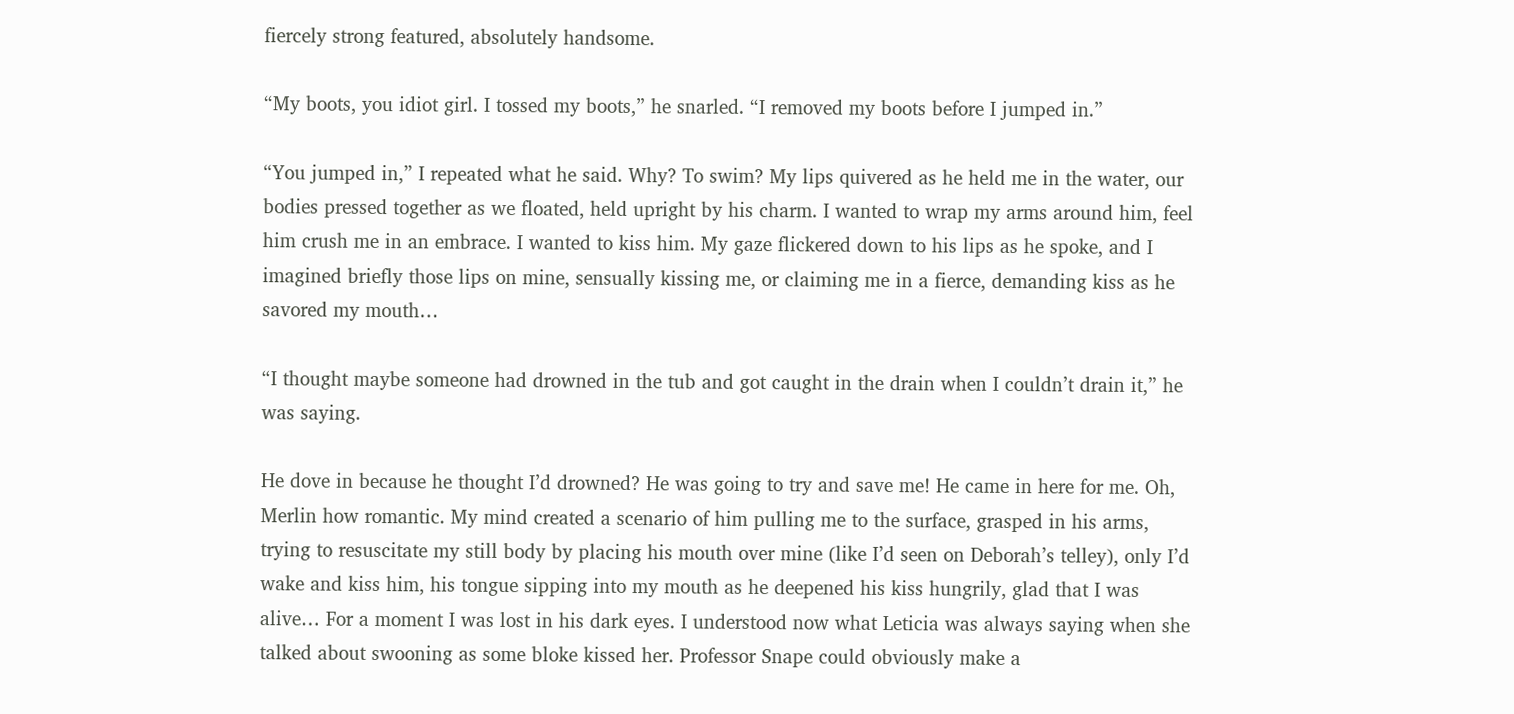fiercely strong featured, absolutely handsome.

“My boots, you idiot girl. I tossed my boots,” he snarled. “I removed my boots before I jumped in.”

“You jumped in,” I repeated what he said. Why? To swim? My lips quivered as he held me in the water, our bodies pressed together as we floated, held upright by his charm. I wanted to wrap my arms around him, feel him crush me in an embrace. I wanted to kiss him. My gaze flickered down to his lips as he spoke, and I imagined briefly those lips on mine, sensually kissing me, or claiming me in a fierce, demanding kiss as he savored my mouth…

“I thought maybe someone had drowned in the tub and got caught in the drain when I couldn’t drain it,” he was saying.

He dove in because he thought I’d drowned? He was going to try and save me! He came in here for me. Oh, Merlin how romantic. My mind created a scenario of him pulling me to the surface, grasped in his arms, trying to resuscitate my still body by placing his mouth over mine (like I’d seen on Deborah’s telley), only I’d wake and kiss him, his tongue sipping into my mouth as he deepened his kiss hungrily, glad that I was alive… For a moment I was lost in his dark eyes. I understood now what Leticia was always saying when she talked about swooning as some bloke kissed her. Professor Snape could obviously make a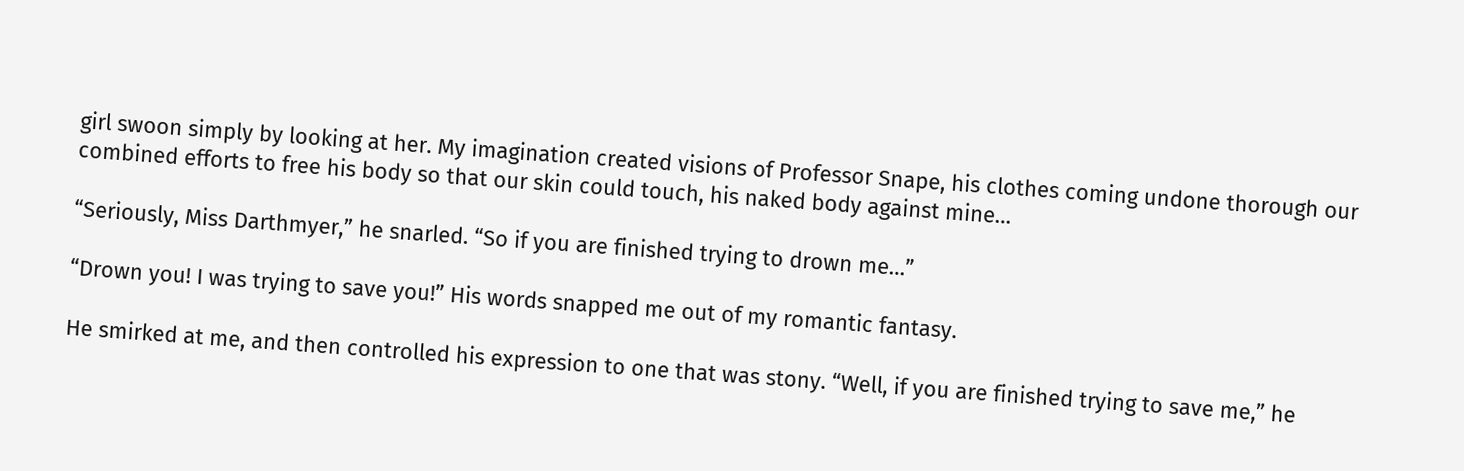girl swoon simply by looking at her. My imagination created visions of Professor Snape, his clothes coming undone thorough our combined efforts to free his body so that our skin could touch, his naked body against mine…

“Seriously, Miss Darthmyer,” he snarled. “So if you are finished trying to drown me…”

“Drown you! I was trying to save you!” His words snapped me out of my romantic fantasy.

He smirked at me, and then controlled his expression to one that was stony. “Well, if you are finished trying to save me,” he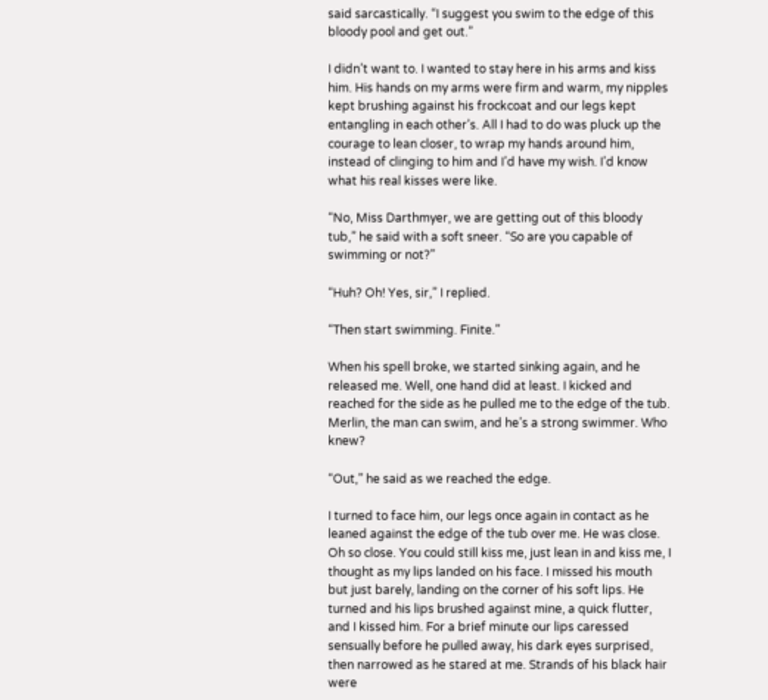said sarcastically. “I suggest you swim to the edge of this bloody pool and get out.”

I didn’t want to. I wanted to stay here in his arms and kiss him. His hands on my arms were firm and warm, my nipples kept brushing against his frockcoat and our legs kept entangling in each other’s. All I had to do was pluck up the courage to lean closer, to wrap my hands around him, instead of clinging to him and I’d have my wish. I’d know what his real kisses were like.

“No, Miss Darthmyer, we are getting out of this bloody tub,” he said with a soft sneer. “So are you capable of swimming or not?”

“Huh? Oh! Yes, sir,” I replied.

“Then start swimming. Finite.”

When his spell broke, we started sinking again, and he released me. Well, one hand did at least. I kicked and reached for the side as he pulled me to the edge of the tub. Merlin, the man can swim, and he’s a strong swimmer. Who knew?

“Out,” he said as we reached the edge.

I turned to face him, our legs once again in contact as he leaned against the edge of the tub over me. He was close. Oh so close. You could still kiss me, just lean in and kiss me, I thought as my lips landed on his face. I missed his mouth but just barely, landing on the corner of his soft lips. He turned and his lips brushed against mine, a quick flutter, and I kissed him. For a brief minute our lips caressed sensually before he pulled away, his dark eyes surprised, then narrowed as he stared at me. Strands of his black hair were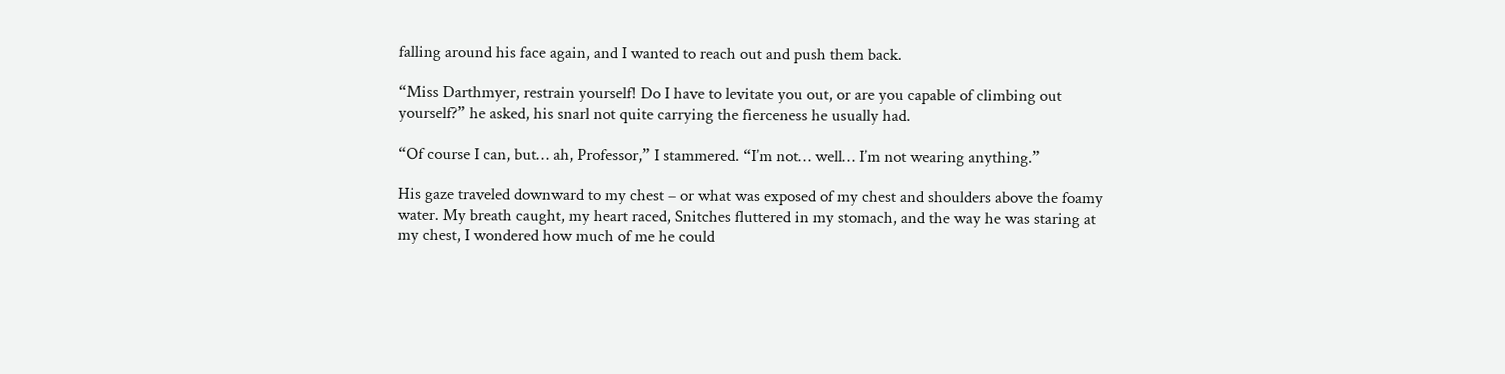falling around his face again, and I wanted to reach out and push them back.

“Miss Darthmyer, restrain yourself! Do I have to levitate you out, or are you capable of climbing out yourself?” he asked, his snarl not quite carrying the fierceness he usually had.

“Of course I can, but… ah, Professor,” I stammered. “I’m not… well… I’m not wearing anything.”

His gaze traveled downward to my chest – or what was exposed of my chest and shoulders above the foamy water. My breath caught, my heart raced, Snitches fluttered in my stomach, and the way he was staring at my chest, I wondered how much of me he could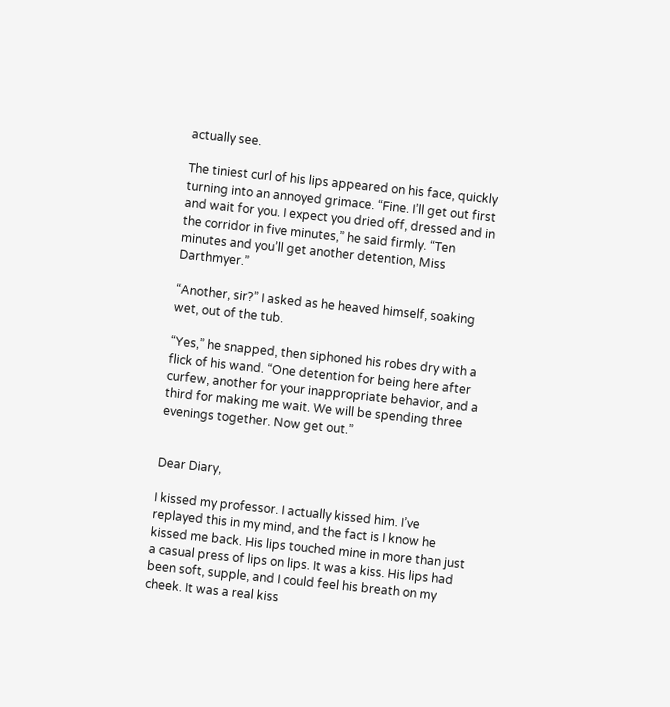actually see.

The tiniest curl of his lips appeared on his face, quickly turning into an annoyed grimace. “Fine. I’ll get out first and wait for you. I expect you dried off, dressed and in the corridor in five minutes,” he said firmly. “Ten minutes and you’ll get another detention, Miss Darthmyer.”

“Another, sir?” I asked as he heaved himself, soaking wet, out of the tub.

“Yes,” he snapped, then siphoned his robes dry with a flick of his wand. “One detention for being here after curfew, another for your inappropriate behavior, and a third for making me wait. We will be spending three evenings together. Now get out.”


Dear Diary,

I kissed my professor. I actually kissed him. I’ve replayed this in my mind, and the fact is I know he kissed me back. His lips touched mine in more than just a casual press of lips on lips. It was a kiss. His lips had been soft, supple, and I could feel his breath on my cheek. It was a real kiss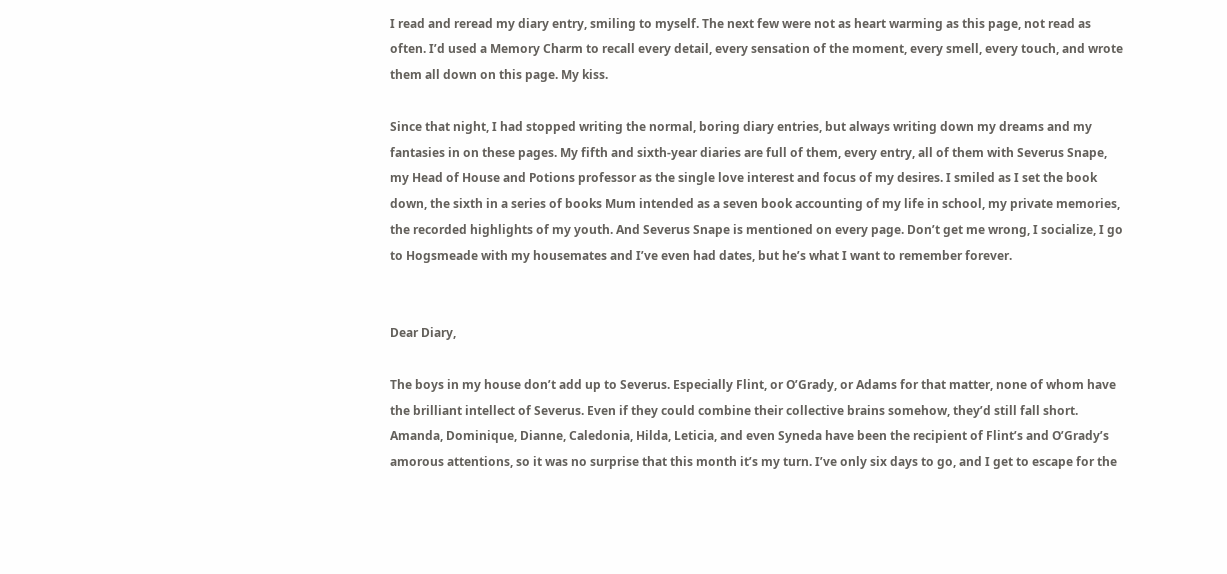I read and reread my diary entry, smiling to myself. The next few were not as heart warming as this page, not read as often. I’d used a Memory Charm to recall every detail, every sensation of the moment, every smell, every touch, and wrote them all down on this page. My kiss.

Since that night, I had stopped writing the normal, boring diary entries, but always writing down my dreams and my fantasies in on these pages. My fifth and sixth-year diaries are full of them, every entry, all of them with Severus Snape, my Head of House and Potions professor as the single love interest and focus of my desires. I smiled as I set the book down, the sixth in a series of books Mum intended as a seven book accounting of my life in school, my private memories, the recorded highlights of my youth. And Severus Snape is mentioned on every page. Don’t get me wrong, I socialize, I go to Hogsmeade with my housemates and I’ve even had dates, but he’s what I want to remember forever.


Dear Diary,

The boys in my house don’t add up to Severus. Especially Flint, or O’Grady, or Adams for that matter, none of whom have the brilliant intellect of Severus. Even if they could combine their collective brains somehow, they’d still fall short. Amanda, Dominique, Dianne, Caledonia, Hilda, Leticia, and even Syneda have been the recipient of Flint’s and O’Grady’s amorous attentions, so it was no surprise that this month it’s my turn. I’ve only six days to go, and I get to escape for the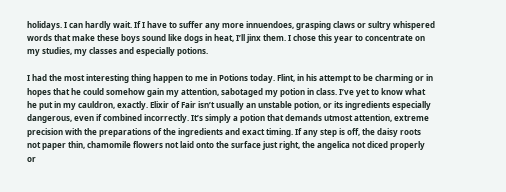holidays. I can hardly wait. If I have to suffer any more innuendoes, grasping claws or sultry whispered words that make these boys sound like dogs in heat, I’ll jinx them. I chose this year to concentrate on my studies, my classes and especially potions.

I had the most interesting thing happen to me in Potions today. Flint, in his attempt to be charming or in hopes that he could somehow gain my attention, sabotaged my potion in class. I’ve yet to know what he put in my cauldron, exactly. Elixir of Fair isn’t usually an unstable potion, or its ingredients especially dangerous, even if combined incorrectly. It’s simply a potion that demands utmost attention, extreme precision with the preparations of the ingredients and exact timing. If any step is off, the daisy roots not paper thin, chamomile flowers not laid onto the surface just right, the angelica not diced properly or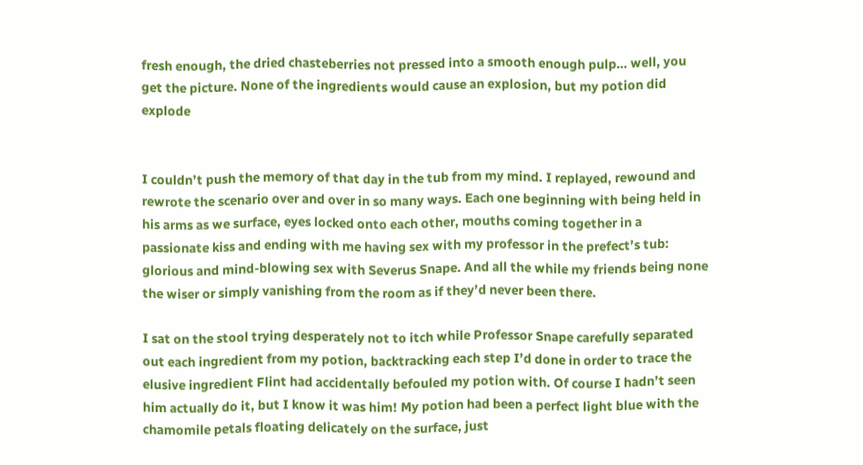fresh enough, the dried chasteberries not pressed into a smooth enough pulp… well, you get the picture. None of the ingredients would cause an explosion, but my potion did explode


I couldn’t push the memory of that day in the tub from my mind. I replayed, rewound and rewrote the scenario over and over in so many ways. Each one beginning with being held in his arms as we surface, eyes locked onto each other, mouths coming together in a passionate kiss and ending with me having sex with my professor in the prefect’s tub: glorious and mind-blowing sex with Severus Snape. And all the while my friends being none the wiser or simply vanishing from the room as if they’d never been there.

I sat on the stool trying desperately not to itch while Professor Snape carefully separated out each ingredient from my potion, backtracking each step I’d done in order to trace the elusive ingredient Flint had accidentally befouled my potion with. Of course I hadn’t seen him actually do it, but I know it was him! My potion had been a perfect light blue with the chamomile petals floating delicately on the surface, just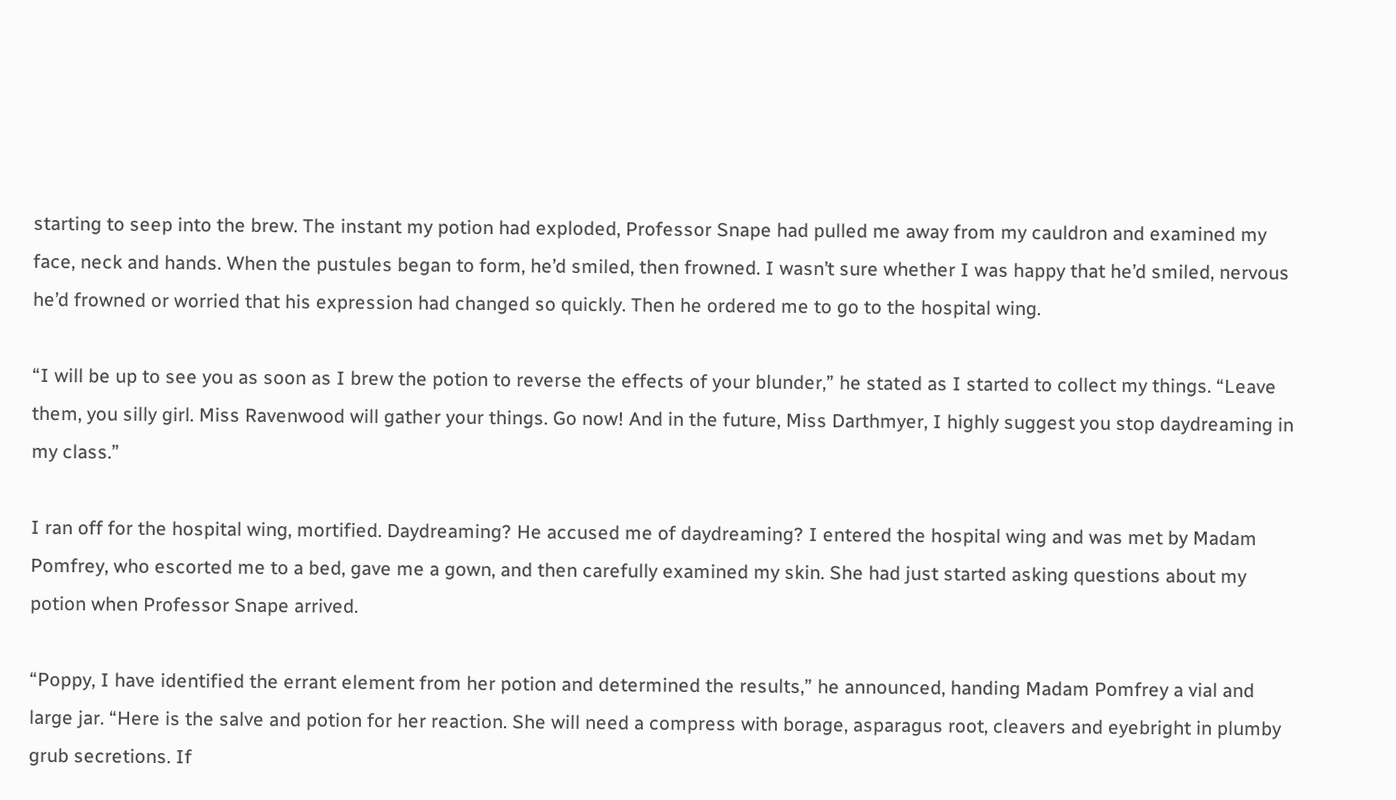starting to seep into the brew. The instant my potion had exploded, Professor Snape had pulled me away from my cauldron and examined my face, neck and hands. When the pustules began to form, he’d smiled, then frowned. I wasn’t sure whether I was happy that he’d smiled, nervous he’d frowned or worried that his expression had changed so quickly. Then he ordered me to go to the hospital wing.

“I will be up to see you as soon as I brew the potion to reverse the effects of your blunder,” he stated as I started to collect my things. “Leave them, you silly girl. Miss Ravenwood will gather your things. Go now! And in the future, Miss Darthmyer, I highly suggest you stop daydreaming in my class.”

I ran off for the hospital wing, mortified. Daydreaming? He accused me of daydreaming? I entered the hospital wing and was met by Madam Pomfrey, who escorted me to a bed, gave me a gown, and then carefully examined my skin. She had just started asking questions about my potion when Professor Snape arrived.

“Poppy, I have identified the errant element from her potion and determined the results,” he announced, handing Madam Pomfrey a vial and large jar. “Here is the salve and potion for her reaction. She will need a compress with borage, asparagus root, cleavers and eyebright in plumby grub secretions. If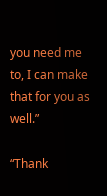you need me to, I can make that for you as well.”

“Thank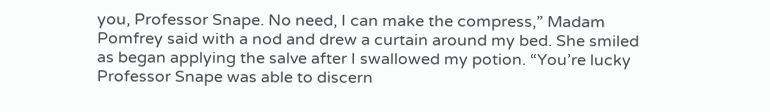you, Professor Snape. No need, I can make the compress,” Madam Pomfrey said with a nod and drew a curtain around my bed. She smiled as began applying the salve after I swallowed my potion. “You’re lucky Professor Snape was able to discern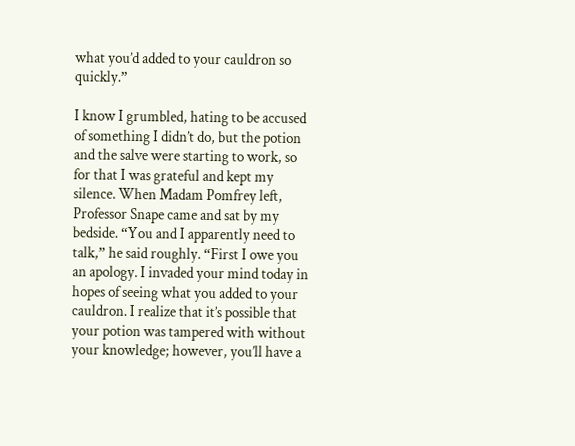what you’d added to your cauldron so quickly.”

I know I grumbled, hating to be accused of something I didn’t do, but the potion and the salve were starting to work, so for that I was grateful and kept my silence. When Madam Pomfrey left, Professor Snape came and sat by my bedside. “You and I apparently need to talk,” he said roughly. “First I owe you an apology. I invaded your mind today in hopes of seeing what you added to your cauldron. I realize that it’s possible that your potion was tampered with without your knowledge; however, you’ll have a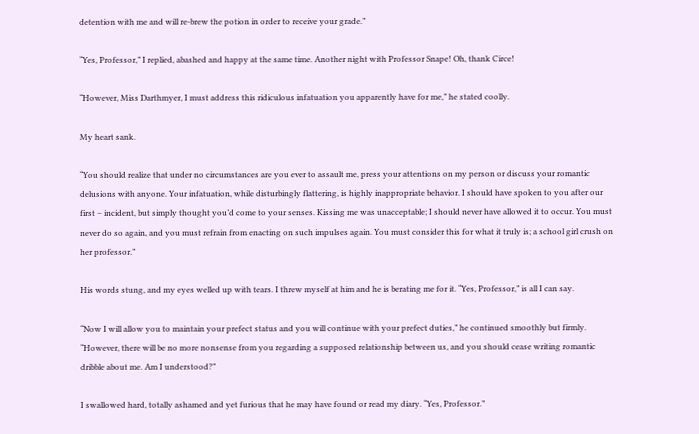detention with me and will re-brew the potion in order to receive your grade.”

“Yes, Professor,” I replied, abashed and happy at the same time. Another night with Professor Snape! Oh, thank Circe!

“However, Miss Darthmyer, I must address this ridiculous infatuation you apparently have for me,” he stated coolly.

My heart sank.

“You should realize that under no circumstances are you ever to assault me, press your attentions on my person or discuss your romantic delusions with anyone. Your infatuation, while disturbingly flattering, is highly inappropriate behavior. I should have spoken to you after our first – incident, but simply thought you’d come to your senses. Kissing me was unacceptable; I should never have allowed it to occur. You must never do so again, and you must refrain from enacting on such impulses again. You must consider this for what it truly is; a school girl crush on her professor.”

His words stung, and my eyes welled up with tears. I threw myself at him and he is berating me for it. “Yes, Professor,” is all I can say.

“Now I will allow you to maintain your prefect status and you will continue with your prefect duties,” he continued smoothly but firmly. “However, there will be no more nonsense from you regarding a supposed relationship between us, and you should cease writing romantic dribble about me. Am I understood?”

I swallowed hard, totally ashamed and yet furious that he may have found or read my diary. “Yes, Professor.”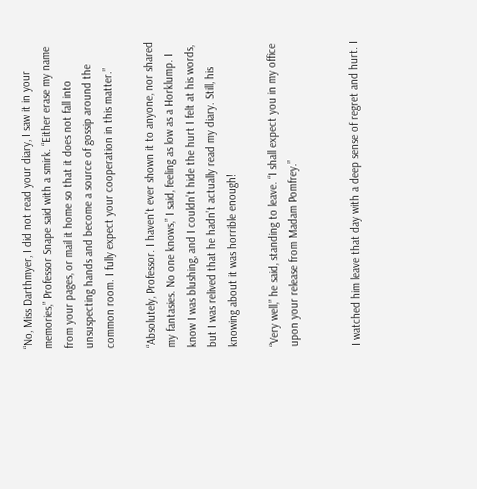“No, Miss Darthmyer, I did not read your diary, I saw it in your memories,” Professor Snape said with a smirk. “Either erase my name from your pages, or mail it home so that it does not fall into unsuspecting hands and become a source of gossip around the common room. I fully expect your cooperation in this matter.”

“Absolutely, Professor. I haven’t ever shown it to anyone, nor shared my fantasies. No one knows,” I said, feeling as low as a Horklump. I know I was blushing, and I couldn’t hide the hurt I felt at his words, but I was relived that he hadn’t actually read my diary. Still, his knowing about it was horrible enough!

“Very well,” he said, standing to leave. “I shall expect you in my office upon your release from Madam Pomfrey.”


I watched him leave that day with a deep sense of regret and hurt. I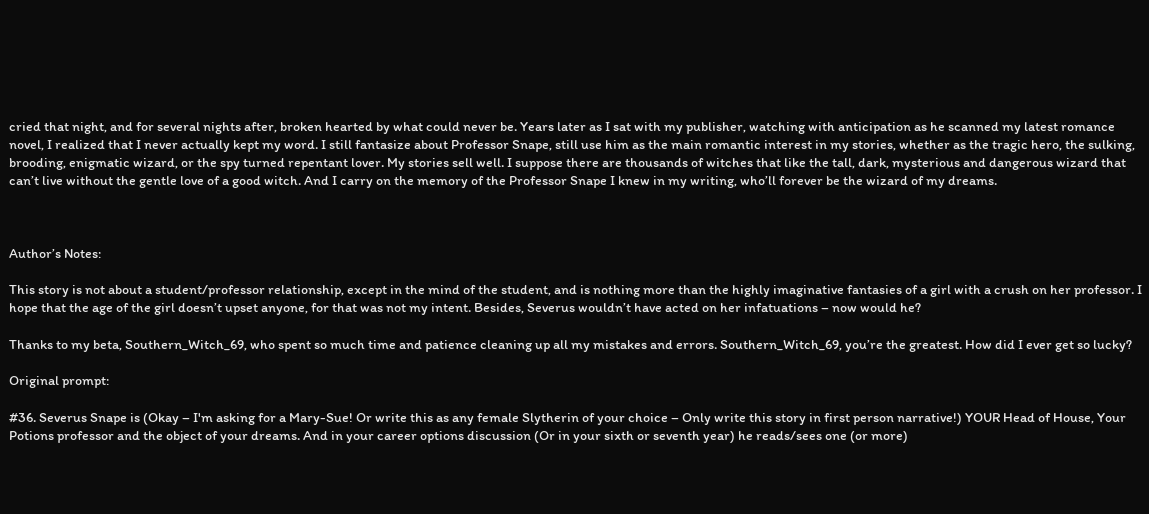cried that night, and for several nights after, broken hearted by what could never be. Years later as I sat with my publisher, watching with anticipation as he scanned my latest romance novel, I realized that I never actually kept my word. I still fantasize about Professor Snape, still use him as the main romantic interest in my stories, whether as the tragic hero, the sulking, brooding, enigmatic wizard, or the spy turned repentant lover. My stories sell well. I suppose there are thousands of witches that like the tall, dark, mysterious and dangerous wizard that can’t live without the gentle love of a good witch. And I carry on the memory of the Professor Snape I knew in my writing, who’ll forever be the wizard of my dreams.



Author’s Notes:

This story is not about a student/professor relationship, except in the mind of the student, and is nothing more than the highly imaginative fantasies of a girl with a crush on her professor. I hope that the age of the girl doesn’t upset anyone, for that was not my intent. Besides, Severus wouldn’t have acted on her infatuations – now would he?

Thanks to my beta, Southern_Witch_69, who spent so much time and patience cleaning up all my mistakes and errors. Southern_Witch_69, you’re the greatest. How did I ever get so lucky?

Original prompt:

#36. Severus Snape is (Okay – I'm asking for a Mary-Sue! Or write this as any female Slytherin of your choice – Only write this story in first person narrative!) YOUR Head of House, Your Potions professor and the object of your dreams. And in your career options discussion (Or in your sixth or seventh year) he reads/sees one (or more)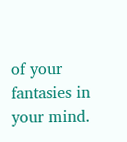of your fantasies in your mind.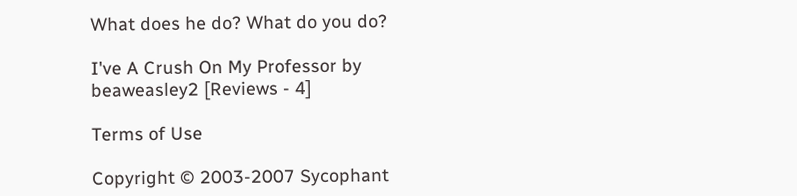What does he do? What do you do?

I've A Crush On My Professor by beaweasley2 [Reviews - 4]

Terms of Use

Copyright © 2003-2007 Sycophant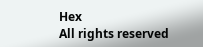Hex
All rights reserved